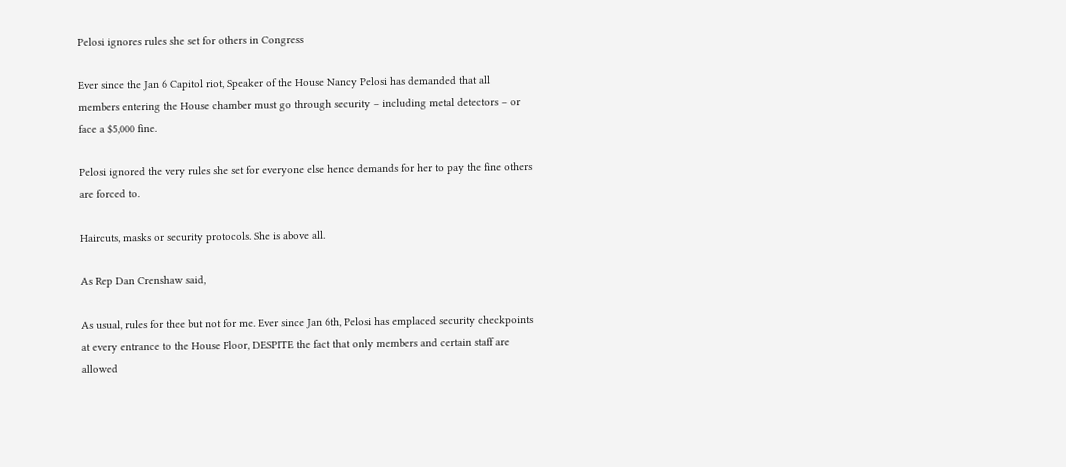Pelosi ignores rules she set for others in Congress

Ever since the Jan 6 Capitol riot, Speaker of the House Nancy Pelosi has demanded that all members entering the House chamber must go through security – including metal detectors – or face a $5,000 fine.

Pelosi ignored the very rules she set for everyone else hence demands for her to pay the fine others are forced to.

Haircuts, masks or security protocols. She is above all.

As Rep Dan Crenshaw said,

As usual, rules for thee but not for me. Ever since Jan 6th, Pelosi has emplaced security checkpoints at every entrance to the House Floor, DESPITE the fact that only members and certain staff are allowed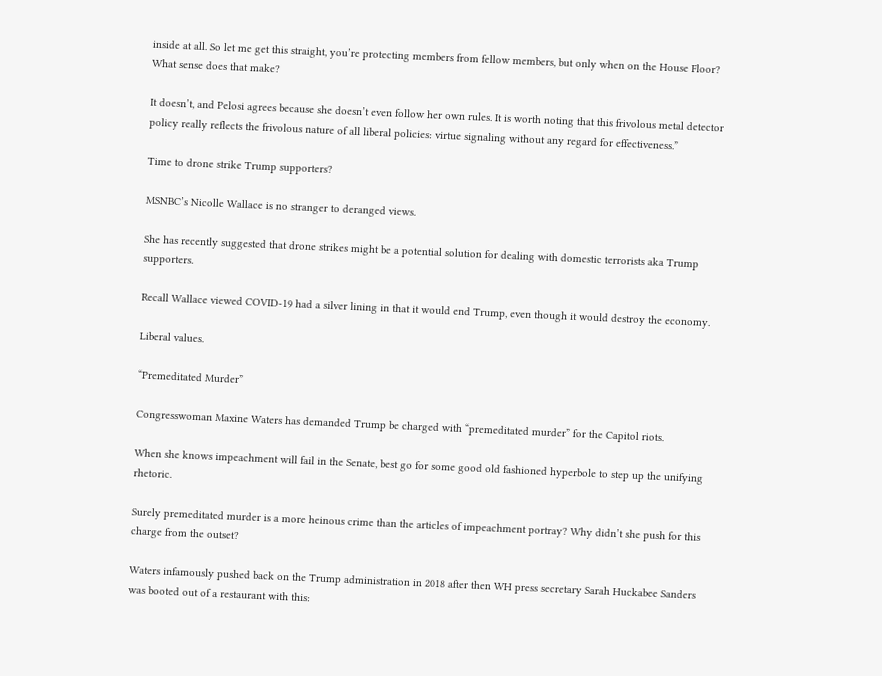inside at all. So let me get this straight, you’re protecting members from fellow members, but only when on the House Floor? What sense does that make?

It doesn’t, and Pelosi agrees because she doesn’t even follow her own rules. It is worth noting that this frivolous metal detector policy really reflects the frivolous nature of all liberal policies: virtue signaling without any regard for effectiveness.”

Time to drone strike Trump supporters?

MSNBC’s Nicolle Wallace is no stranger to deranged views.

She has recently suggested that drone strikes might be a potential solution for dealing with domestic terrorists aka Trump supporters.

Recall Wallace viewed COVID-19 had a silver lining in that it would end Trump, even though it would destroy the economy.

Liberal values.

“Premeditated Murder”

Congresswoman Maxine Waters has demanded Trump be charged with “premeditated murder” for the Capitol riots.

When she knows impeachment will fail in the Senate, best go for some good old fashioned hyperbole to step up the unifying rhetoric.

Surely premeditated murder is a more heinous crime than the articles of impeachment portray? Why didn’t she push for this charge from the outset?

Waters infamously pushed back on the Trump administration in 2018 after then WH press secretary Sarah Huckabee Sanders was booted out of a restaurant with this: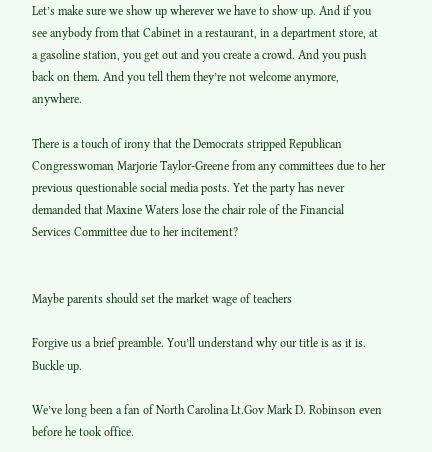Let’s make sure we show up wherever we have to show up. And if you see anybody from that Cabinet in a restaurant, in a department store, at a gasoline station, you get out and you create a crowd. And you push back on them. And you tell them they’re not welcome anymore, anywhere.

There is a touch of irony that the Democrats stripped Republican Congresswoman Marjorie Taylor-Greene from any committees due to her previous questionable social media posts. Yet the party has never demanded that Maxine Waters lose the chair role of the Financial Services Committee due to her incitement?


Maybe parents should set the market wage of teachers

Forgive us a brief preamble. You’ll understand why our title is as it is. Buckle up.

We’ve long been a fan of North Carolina Lt.Gov Mark D. Robinson even before he took office.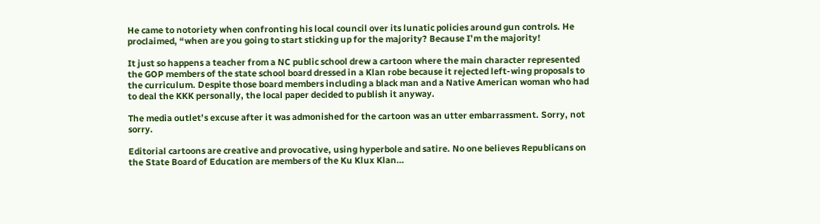He came to notoriety when confronting his local council over its lunatic policies around gun controls. He proclaimed, “when are you going to start sticking up for the majority? Because I’m the majority!

It just so happens a teacher from a NC public school drew a cartoon where the main character represented the GOP members of the state school board dressed in a Klan robe because it rejected left-wing proposals to the curriculum. Despite those board members including a black man and a Native American woman who had to deal the KKK personally, the local paper decided to publish it anyway.

The media outlet’s excuse after it was admonished for the cartoon was an utter embarrassment. Sorry, not sorry.

Editorial cartoons are creative and provocative, using hyperbole and satire. No one believes Republicans on the State Board of Education are members of the Ku Klux Klan…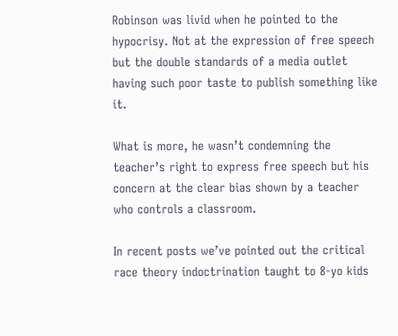Robinson was livid when he pointed to the hypocrisy. Not at the expression of free speech but the double standards of a media outlet having such poor taste to publish something like it.

What is more, he wasn’t condemning the teacher’s right to express free speech but his concern at the clear bias shown by a teacher who controls a classroom.

In recent posts we’ve pointed out the critical race theory indoctrination taught to 8-yo kids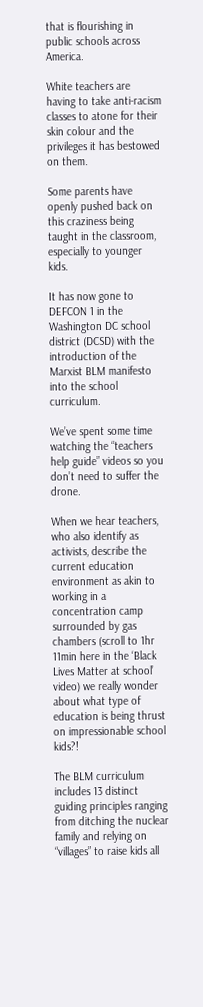that is flourishing in public schools across America.

White teachers are having to take anti-racism classes to atone for their skin colour and the privileges it has bestowed on them.

Some parents have openly pushed back on this craziness being taught in the classroom, especially to younger kids.

It has now gone to DEFCON 1 in the Washington DC school district (DCSD) with the introduction of the Marxist BLM manifesto into the school curriculum.

We’ve spent some time watching the “teachers help guide” videos so you don’t need to suffer the drone.

When we hear teachers, who also identify as activists, describe the current education environment as akin to working in a concentration camp surrounded by gas chambers (scroll to 1hr 11min here in the ‘Black Lives Matter at school’ video) we really wonder about what type of education is being thrust on impressionable school kids?!

The BLM curriculum includes 13 distinct guiding principles ranging from ditching the nuclear family and relying on “villages” to raise kids all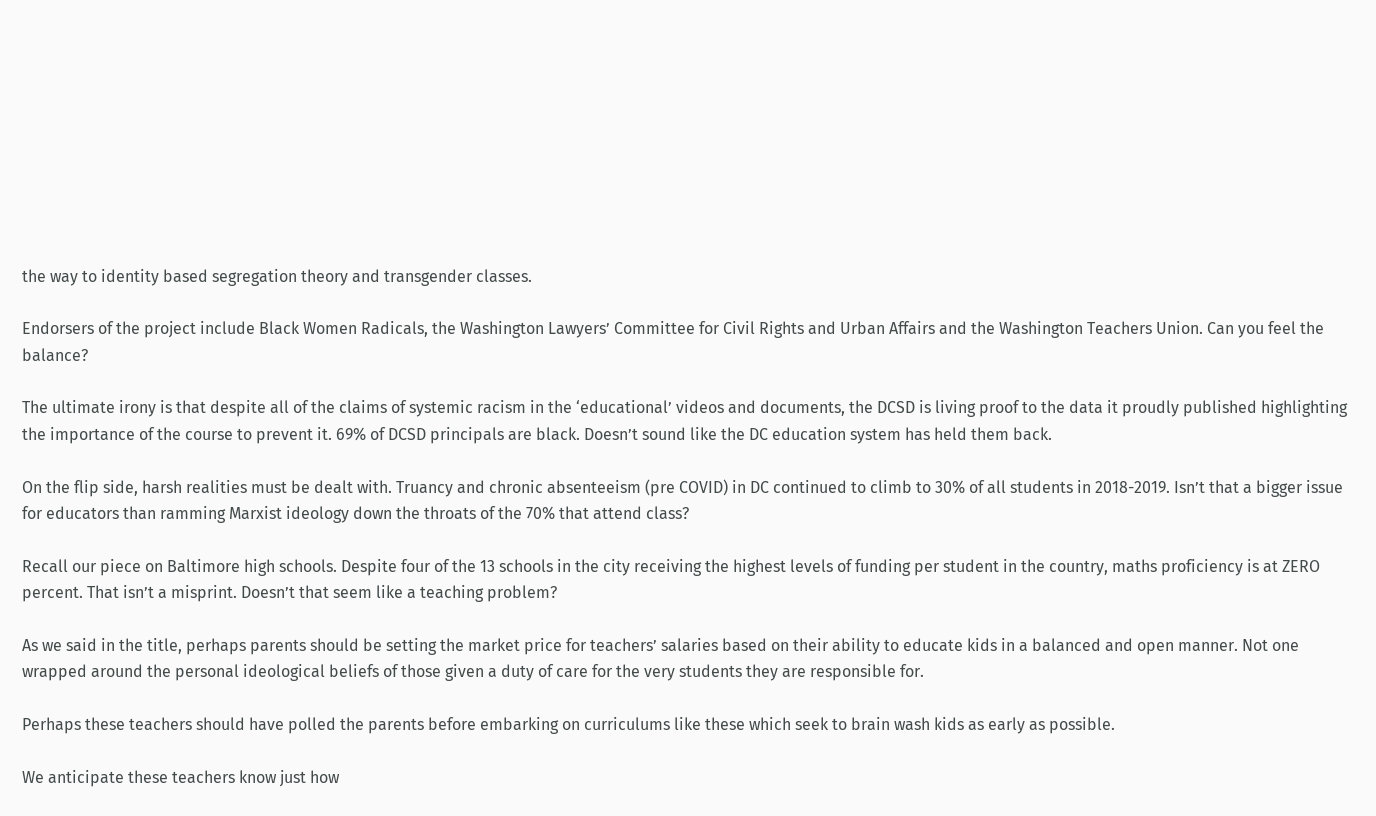the way to identity based segregation theory and transgender classes.

Endorsers of the project include Black Women Radicals, the Washington Lawyers’ Committee for Civil Rights and Urban Affairs and the Washington Teachers Union. Can you feel the balance?

The ultimate irony is that despite all of the claims of systemic racism in the ‘educational’ videos and documents, the DCSD is living proof to the data it proudly published highlighting the importance of the course to prevent it. 69% of DCSD principals are black. Doesn’t sound like the DC education system has held them back.

On the flip side, harsh realities must be dealt with. Truancy and chronic absenteeism (pre COVID) in DC continued to climb to 30% of all students in 2018-2019. Isn’t that a bigger issue for educators than ramming Marxist ideology down the throats of the 70% that attend class?

Recall our piece on Baltimore high schools. Despite four of the 13 schools in the city receiving the highest levels of funding per student in the country, maths proficiency is at ZERO percent. That isn’t a misprint. Doesn’t that seem like a teaching problem?

As we said in the title, perhaps parents should be setting the market price for teachers’ salaries based on their ability to educate kids in a balanced and open manner. Not one wrapped around the personal ideological beliefs of those given a duty of care for the very students they are responsible for.

Perhaps these teachers should have polled the parents before embarking on curriculums like these which seek to brain wash kids as early as possible.

We anticipate these teachers know just how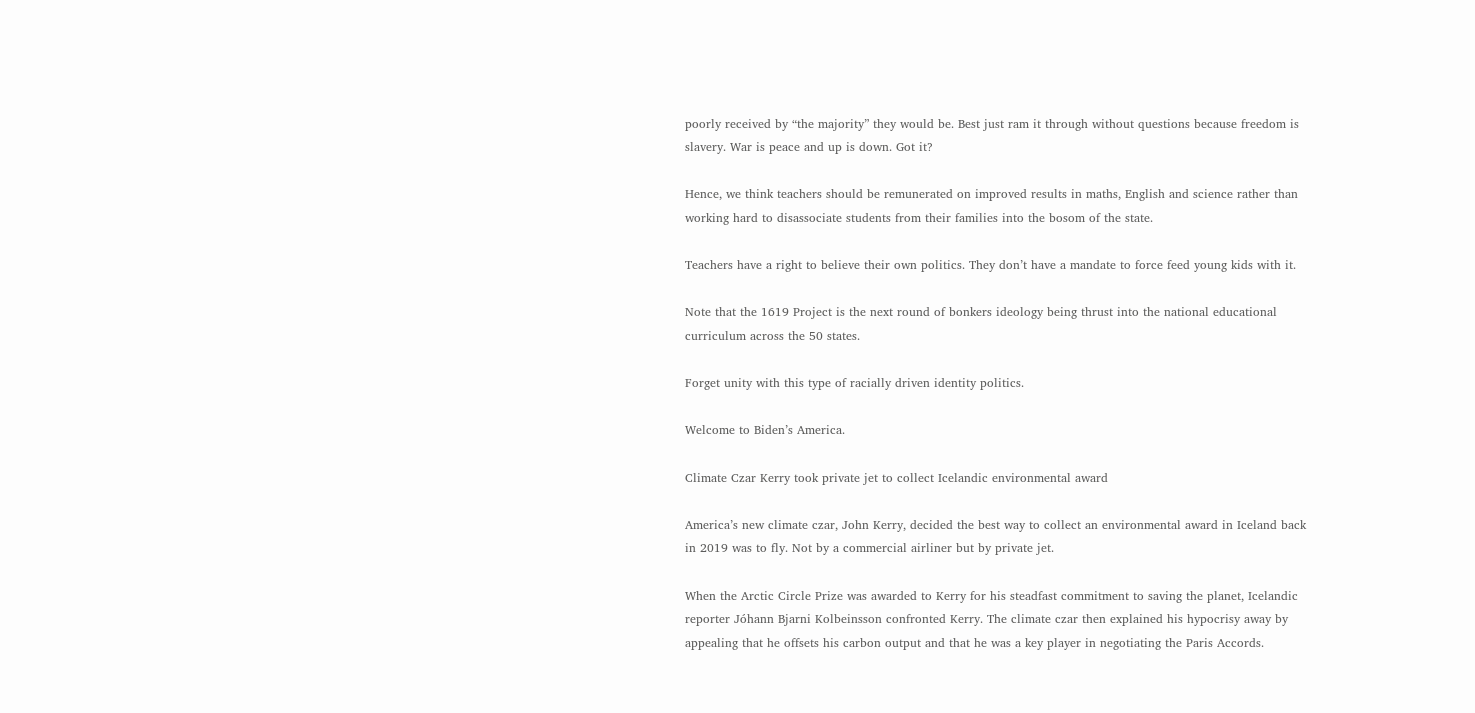poorly received by “the majority” they would be. Best just ram it through without questions because freedom is slavery. War is peace and up is down. Got it?

Hence, we think teachers should be remunerated on improved results in maths, English and science rather than working hard to disassociate students from their families into the bosom of the state.

Teachers have a right to believe their own politics. They don’t have a mandate to force feed young kids with it.

Note that the 1619 Project is the next round of bonkers ideology being thrust into the national educational curriculum across the 50 states.

Forget unity with this type of racially driven identity politics.

Welcome to Biden’s America.

Climate Czar Kerry took private jet to collect Icelandic environmental award

America’s new climate czar, John Kerry, decided the best way to collect an environmental award in Iceland back in 2019 was to fly. Not by a commercial airliner but by private jet.

When the Arctic Circle Prize was awarded to Kerry for his steadfast commitment to saving the planet, Icelandic reporter Jóhann Bjarni Kolbeinsson confronted Kerry. The climate czar then explained his hypocrisy away by appealing that he offsets his carbon output and that he was a key player in negotiating the Paris Accords.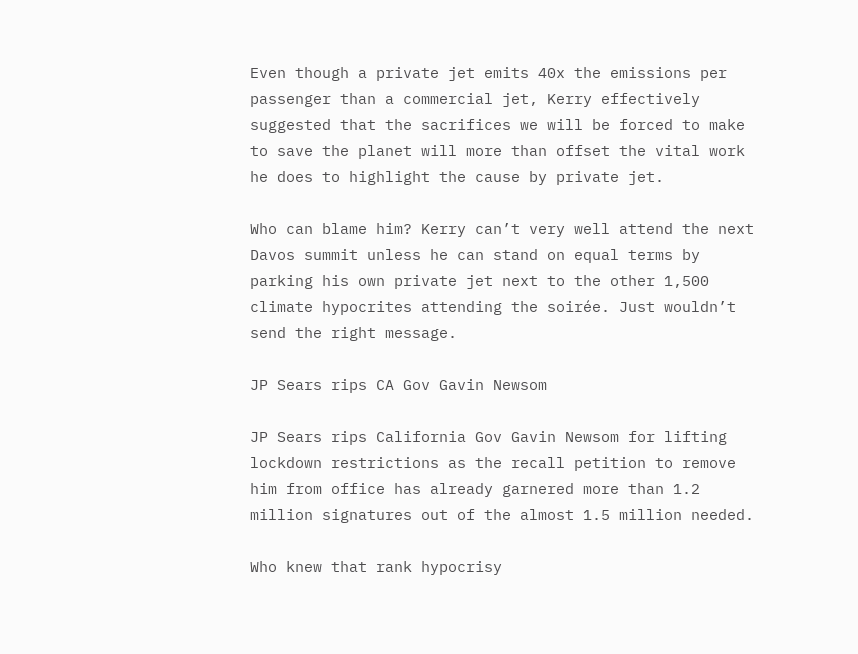Even though a private jet emits 40x the emissions per passenger than a commercial jet, Kerry effectively suggested that the sacrifices we will be forced to make to save the planet will more than offset the vital work he does to highlight the cause by private jet.

Who can blame him? Kerry can’t very well attend the next Davos summit unless he can stand on equal terms by parking his own private jet next to the other 1,500 climate hypocrites attending the soirée. Just wouldn’t send the right message.

JP Sears rips CA Gov Gavin Newsom

JP Sears rips California Gov Gavin Newsom for lifting lockdown restrictions as the recall petition to remove him from office has already garnered more than 1.2 million signatures out of the almost 1.5 million needed.

Who knew that rank hypocrisy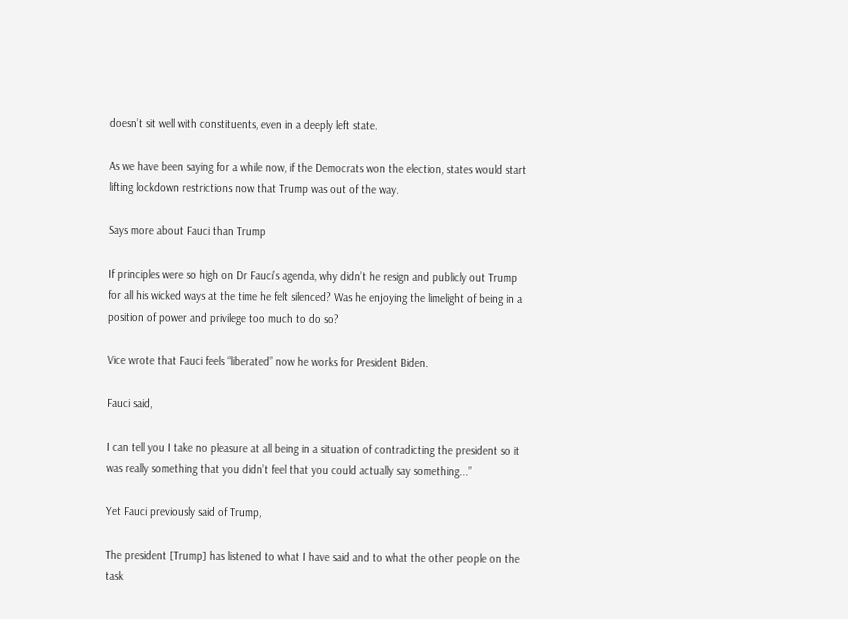doesn’t sit well with constituents, even in a deeply left state.

As we have been saying for a while now, if the Democrats won the election, states would start lifting lockdown restrictions now that Trump was out of the way.

Says more about Fauci than Trump

If principles were so high on Dr Fauci’s agenda, why didn’t he resign and publicly out Trump for all his wicked ways at the time he felt silenced? Was he enjoying the limelight of being in a position of power and privilege too much to do so?

Vice wrote that Fauci feels “liberated” now he works for President Biden.

Fauci said,

I can tell you I take no pleasure at all being in a situation of contradicting the president so it was really something that you didn’t feel that you could actually say something...”

Yet Fauci previously said of Trump,

The president [Trump] has listened to what I have said and to what the other people on the task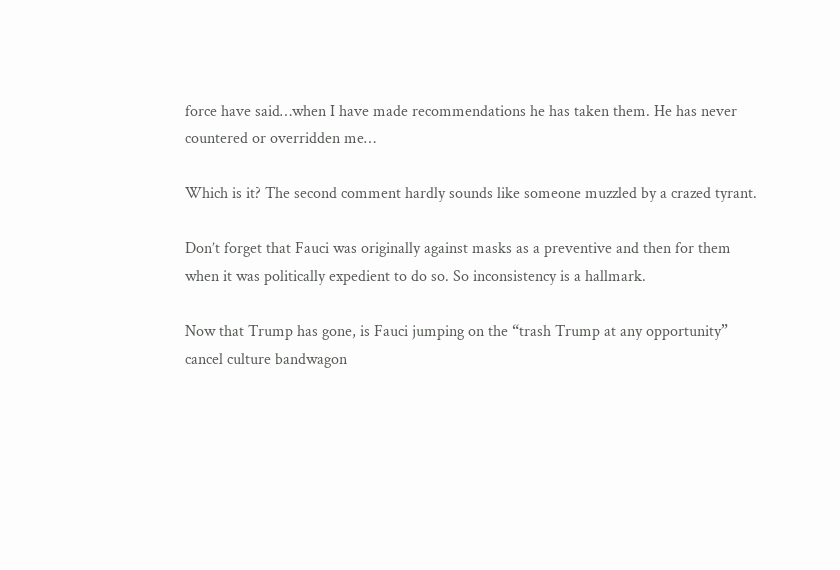force have said…when I have made recommendations he has taken them. He has never countered or overridden me…

Which is it? The second comment hardly sounds like someone muzzled by a crazed tyrant.

Don’t forget that Fauci was originally against masks as a preventive and then for them when it was politically expedient to do so. So inconsistency is a hallmark.

Now that Trump has gone, is Fauci jumping on the “trash Trump at any opportunity” cancel culture bandwagon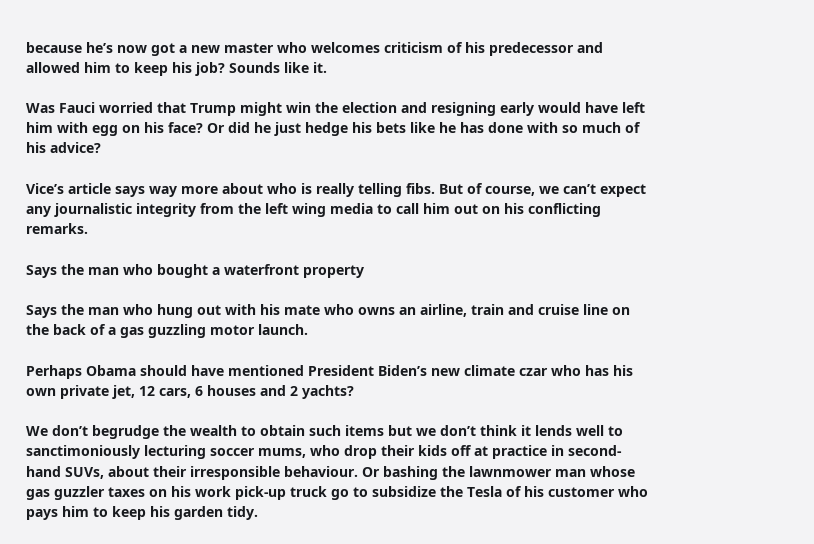because he’s now got a new master who welcomes criticism of his predecessor and allowed him to keep his job? Sounds like it.

Was Fauci worried that Trump might win the election and resigning early would have left him with egg on his face? Or did he just hedge his bets like he has done with so much of his advice?

Vice’s article says way more about who is really telling fibs. But of course, we can’t expect any journalistic integrity from the left wing media to call him out on his conflicting remarks.

Says the man who bought a waterfront property

Says the man who hung out with his mate who owns an airline, train and cruise line on the back of a gas guzzling motor launch.

Perhaps Obama should have mentioned President Biden’s new climate czar who has his own private jet, 12 cars, 6 houses and 2 yachts?

We don’t begrudge the wealth to obtain such items but we don’t think it lends well to sanctimoniously lecturing soccer mums, who drop their kids off at practice in second-hand SUVs, about their irresponsible behaviour. Or bashing the lawnmower man whose gas guzzler taxes on his work pick-up truck go to subsidize the Tesla of his customer who pays him to keep his garden tidy.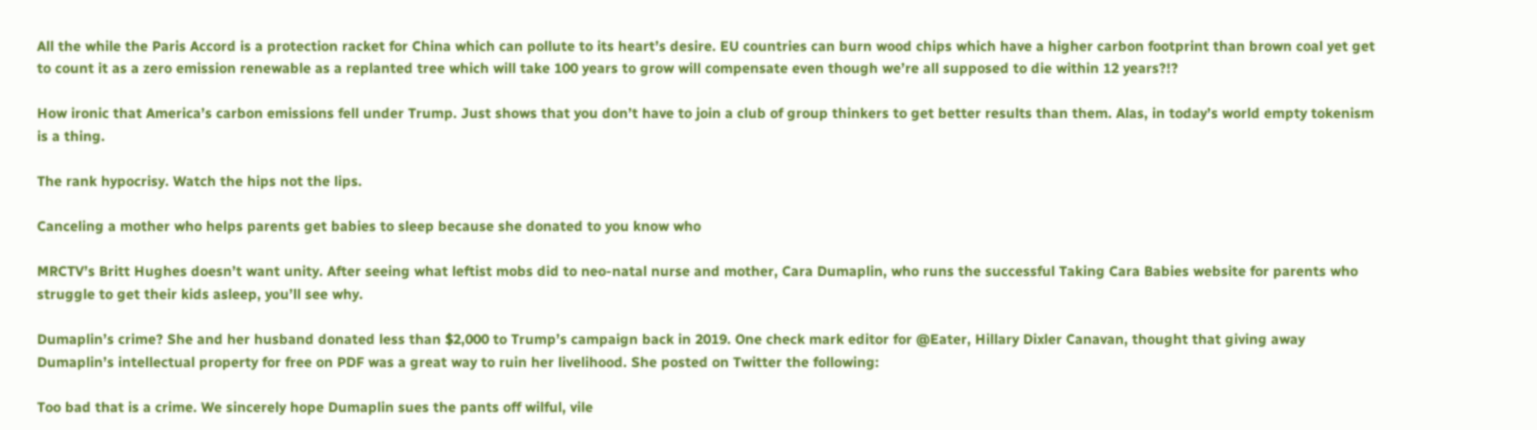All the while the Paris Accord is a protection racket for China which can pollute to its heart’s desire. EU countries can burn wood chips which have a higher carbon footprint than brown coal yet get to count it as a zero emission renewable as a replanted tree which will take 100 years to grow will compensate even though we’re all supposed to die within 12 years?!?

How ironic that America’s carbon emissions fell under Trump. Just shows that you don’t have to join a club of group thinkers to get better results than them. Alas, in today’s world empty tokenism is a thing.

The rank hypocrisy. Watch the hips not the lips.

Canceling a mother who helps parents get babies to sleep because she donated to you know who

MRCTV’s Britt Hughes doesn’t want unity. After seeing what leftist mobs did to neo-natal nurse and mother, Cara Dumaplin, who runs the successful Taking Cara Babies website for parents who struggle to get their kids asleep, you’ll see why.

Dumaplin’s crime? She and her husband donated less than $2,000 to Trump’s campaign back in 2019. One check mark editor for @Eater, Hillary Dixler Canavan, thought that giving away Dumaplin’s intellectual property for free on PDF was a great way to ruin her livelihood. She posted on Twitter the following:

Too bad that is a crime. We sincerely hope Dumaplin sues the pants off wilful, vile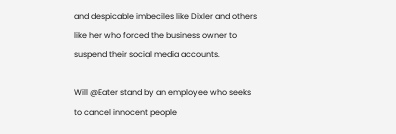and despicable imbeciles like Dixler and others like her who forced the business owner to suspend their social media accounts.

Will @Eater stand by an employee who seeks to cancel innocent people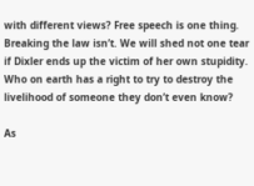with different views? Free speech is one thing. Breaking the law isn’t. We will shed not one tear if Dixler ends up the victim of her own stupidity. Who on earth has a right to try to destroy the livelihood of someone they don’t even know?

As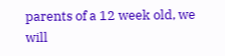parents of a 12 week old, we will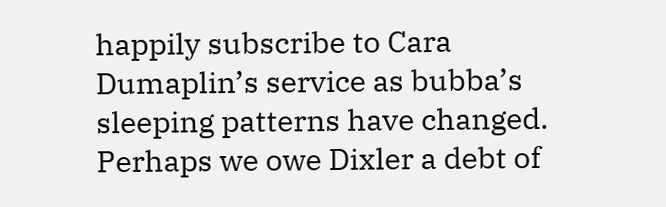happily subscribe to Cara Dumaplin’s service as bubba’s sleeping patterns have changed. Perhaps we owe Dixler a debt of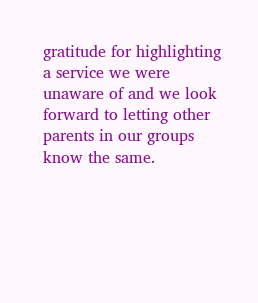gratitude for highlighting a service we were unaware of and we look forward to letting other parents in our groups know the same.